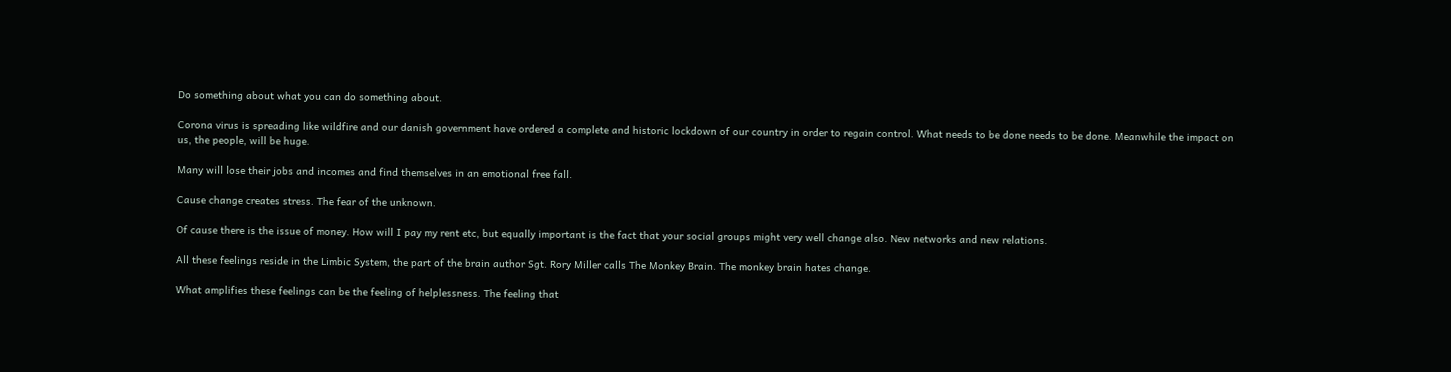Do something about what you can do something about.

Corona virus is spreading like wildfire and our danish government have ordered a complete and historic lockdown of our country in order to regain control. What needs to be done needs to be done. Meanwhile the impact on us, the people, will be huge.

Many will lose their jobs and incomes and find themselves in an emotional free fall.

Cause change creates stress. The fear of the unknown.

Of cause there is the issue of money. How will I pay my rent etc, but equally important is the fact that your social groups might very well change also. New networks and new relations.

All these feelings reside in the Limbic System, the part of the brain author Sgt. Rory Miller calls The Monkey Brain. The monkey brain hates change.

What amplifies these feelings can be the feeling of helplessness. The feeling that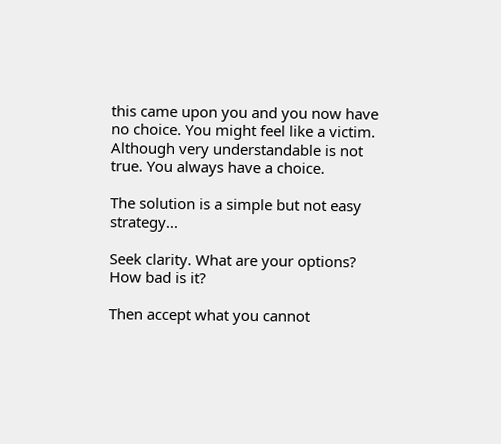this came upon you and you now have no choice. You might feel like a victim. Although very understandable is not true. You always have a choice.

The solution is a simple but not easy strategy...

Seek clarity. What are your options? How bad is it?

Then accept what you cannot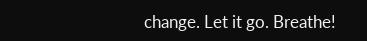change. Let it go. Breathe!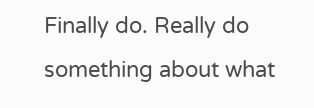Finally do. Really do something about what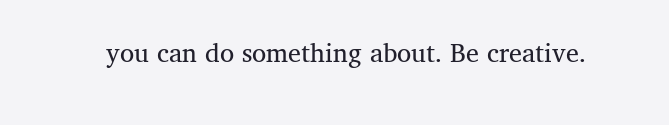you can do something about. Be creative.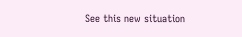See this new situation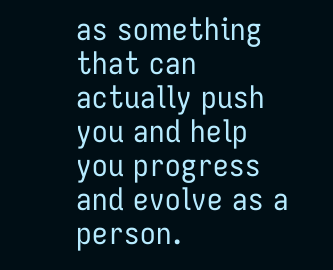as something that can actually push you and help you progress and evolve as a person.